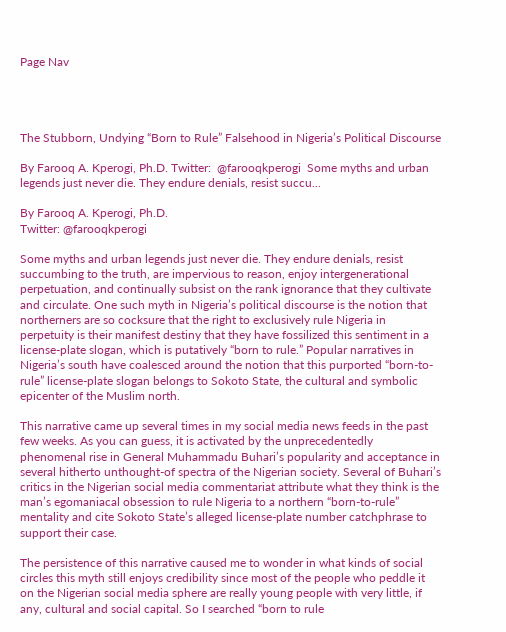Page Nav




The Stubborn, Undying “Born to Rule” Falsehood in Nigeria’s Political Discourse

By Farooq A. Kperogi, Ph.D. Twitter:  @farooqkperogi  Some myths and urban legends just never die. They endure denials, resist succu...

By Farooq A. Kperogi, Ph.D.
Twitter: @farooqkperogi

Some myths and urban legends just never die. They endure denials, resist succumbing to the truth, are impervious to reason, enjoy intergenerational perpetuation, and continually subsist on the rank ignorance that they cultivate and circulate. One such myth in Nigeria’s political discourse is the notion that northerners are so cocksure that the right to exclusively rule Nigeria in perpetuity is their manifest destiny that they have fossilized this sentiment in a license-plate slogan, which is putatively “born to rule.” Popular narratives in Nigeria’s south have coalesced around the notion that this purported “born-to-rule” license-plate slogan belongs to Sokoto State, the cultural and symbolic epicenter of the Muslim north.

This narrative came up several times in my social media news feeds in the past few weeks. As you can guess, it is activated by the unprecedentedly phenomenal rise in General Muhammadu Buhari’s popularity and acceptance in several hitherto unthought-of spectra of the Nigerian society. Several of Buhari’s critics in the Nigerian social media commentariat attribute what they think is the man’s egomaniacal obsession to rule Nigeria to a northern “born-to-rule” mentality and cite Sokoto State’s alleged license-plate number catchphrase to support their case.

The persistence of this narrative caused me to wonder in what kinds of social circles this myth still enjoys credibility since most of the people who peddle it on the Nigerian social media sphere are really young people with very little, if any, cultural and social capital. So I searched “born to rule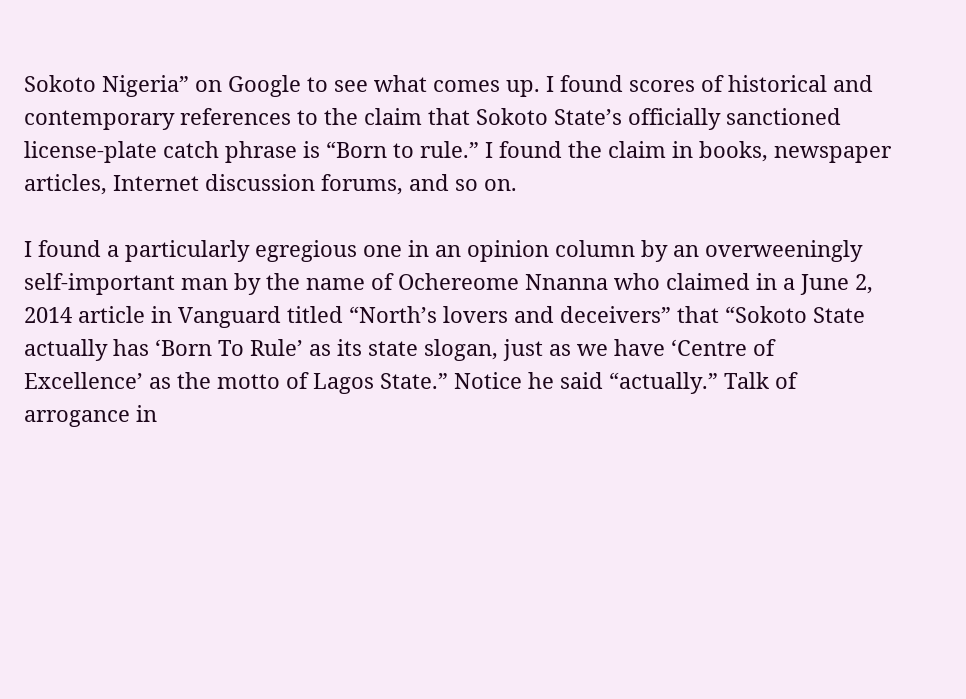Sokoto Nigeria” on Google to see what comes up. I found scores of historical and contemporary references to the claim that Sokoto State’s officially sanctioned license-plate catch phrase is “Born to rule.” I found the claim in books, newspaper articles, Internet discussion forums, and so on.

I found a particularly egregious one in an opinion column by an overweeningly self-important man by the name of Ochereome Nnanna who claimed in a June 2, 2014 article in Vanguard titled “North’s lovers and deceivers” that “Sokoto State actually has ‘Born To Rule’ as its state slogan, just as we have ‘Centre of Excellence’ as the motto of Lagos State.” Notice he said “actually.” Talk of arrogance in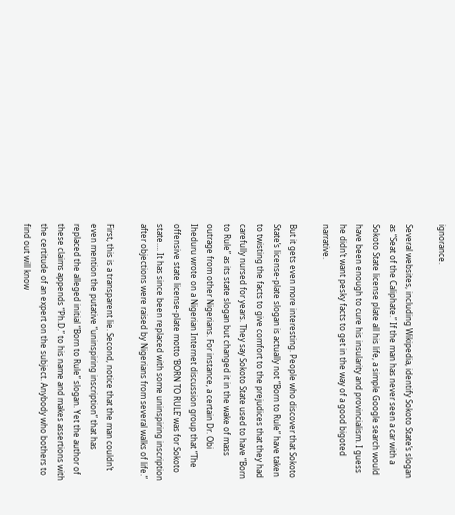ignorance.

Several websites, including Wikipedia, identify Sokoto State’s slogan as “Seat of the Caliphate.” If the man has never seen a car with a Sokoto State license plate all his life, a simple Google search would have been enough to cure his insularity and provincialism. I guess he didn’t want pesky facts to get in the way of a good bigoted narrative.

But it gets even more interesting. People who discover that Sokoto State’s license-plate slogan is actually not “Born to Rule” have taken to twisting the facts to give comfort to the prejudices that they had carefully nursed for years. They say Sokoto State used to have “Born to Rule” as its state slogan but changed it in the wake of mass outrage from other Nigerians. For instance, a certain Dr. Obi Iheduru wrote on a Nigerian Internet discussion group that “The offensive state license-plate motto ‘BORN TO RULE’ was for Sokoto state…. It has since been replaced with some uninspiring inscription after objections were raised by Nigerians from several walks of life.”

First, this is a transparent lie. Second, notice that the man couldn’t even mention the putative “uninspiring inscription” that has replaced the alleged initial “Born to Rule” slogan. Yet the author of these claims appends “Ph.D.” to his name and makes assertions with the certitude of an expert on the subject. Anybody who bothers to find out will know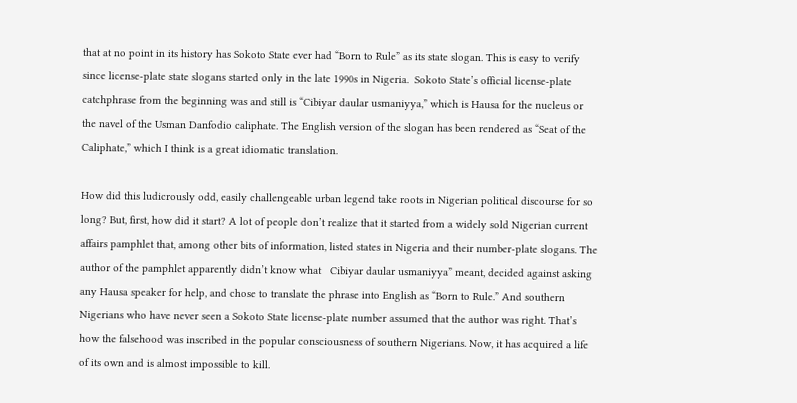that at no point in its history has Sokoto State ever had “Born to Rule” as its state slogan. This is easy to verify since license-plate state slogans started only in the late 1990s in Nigeria.  Sokoto State’s official license-plate catchphrase from the beginning was and still is “Cibiyar daular usmaniyya,” which is Hausa for the nucleus or the navel of the Usman Danfodio caliphate. The English version of the slogan has been rendered as “Seat of the Caliphate,” which I think is a great idiomatic translation.

How did this ludicrously odd, easily challengeable urban legend take roots in Nigerian political discourse for so long? But, first, how did it start? A lot of people don’t realize that it started from a widely sold Nigerian current affairs pamphlet that, among other bits of information, listed states in Nigeria and their number-plate slogans. The author of the pamphlet apparently didn’t know what   Cibiyar daular usmaniyya” meant, decided against asking any Hausa speaker for help, and chose to translate the phrase into English as “Born to Rule.” And southern Nigerians who have never seen a Sokoto State license-plate number assumed that the author was right. That’s how the falsehood was inscribed in the popular consciousness of southern Nigerians. Now, it has acquired a life of its own and is almost impossible to kill.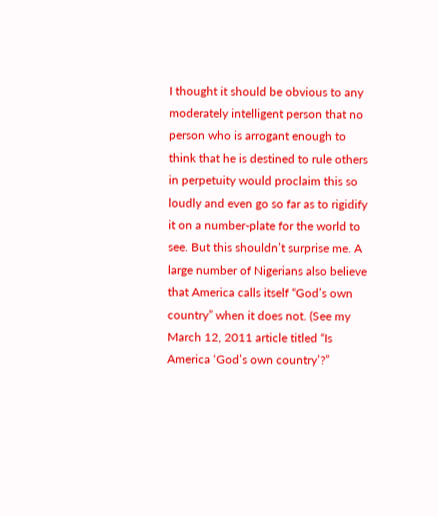I thought it should be obvious to any moderately intelligent person that no person who is arrogant enough to think that he is destined to rule others in perpetuity would proclaim this so loudly and even go so far as to rigidify it on a number-plate for the world to see. But this shouldn’t surprise me. A large number of Nigerians also believe that America calls itself “God’s own country” when it does not. (See my March 12, 2011 article titled “Is America ‘God’s own country’?”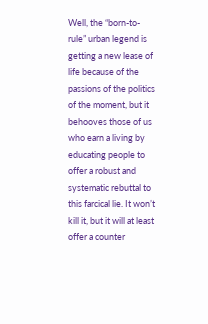Well, the “born-to-rule” urban legend is getting a new lease of life because of the passions of the politics of the moment, but it behooves those of us who earn a living by educating people to offer a robust and systematic rebuttal to this farcical lie. It won’t kill it, but it will at least offer a counter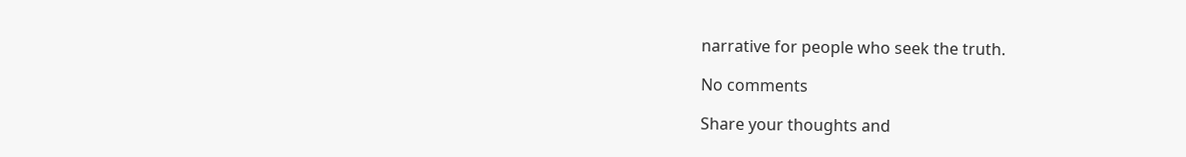narrative for people who seek the truth.

No comments

Share your thoughts and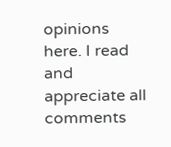opinions here. I read and appreciate all comments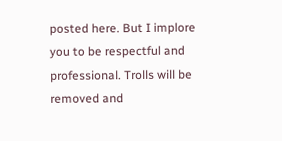posted here. But I implore you to be respectful and professional. Trolls will be removed and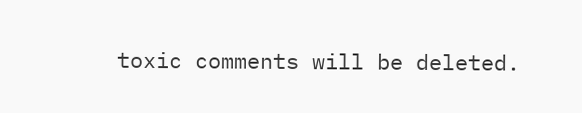toxic comments will be deleted.